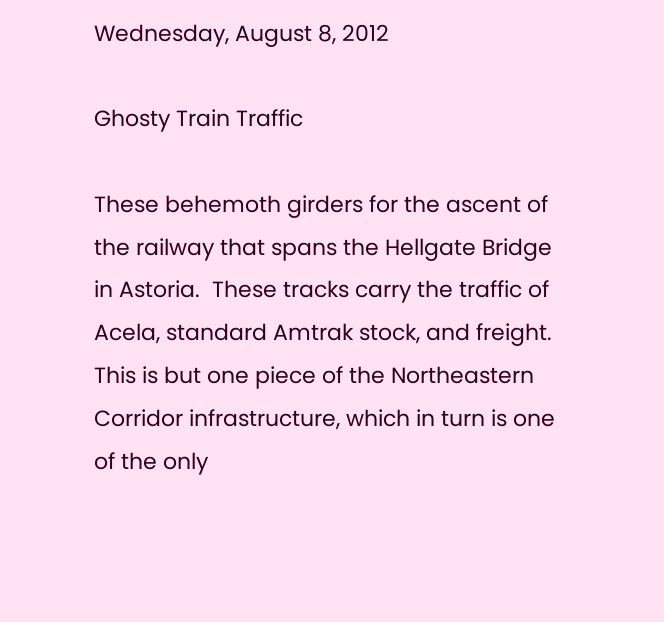Wednesday, August 8, 2012

Ghosty Train Traffic

These behemoth girders for the ascent of the railway that spans the Hellgate Bridge in Astoria.  These tracks carry the traffic of Acela, standard Amtrak stock, and freight.  This is but one piece of the Northeastern Corridor infrastructure, which in turn is one of the only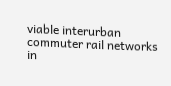viable interurban commuter rail networks in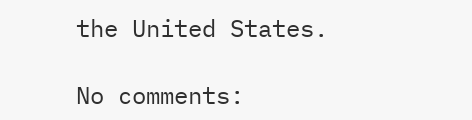the United States.

No comments: